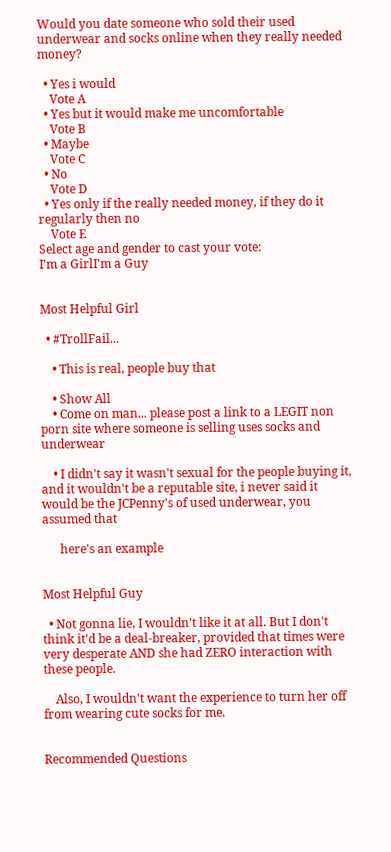Would you date someone who sold their used underwear and socks online when they really needed money?

  • Yes i would
    Vote A
  • Yes but it would make me uncomfortable
    Vote B
  • Maybe
    Vote C
  • No
    Vote D
  • Yes only if the really needed money, if they do it regularly then no
    Vote E
Select age and gender to cast your vote:
I'm a GirlI'm a Guy


Most Helpful Girl

  • #TrollFail...

    • This is real, people buy that

    • Show All
    • Come on man... please post a link to a LEGIT non porn site where someone is selling uses socks and underwear

    • I didn't say it wasn't sexual for the people buying it, and it wouldn't be a reputable site, i never said it would be the JCPenny's of used underwear, you assumed that

      here's an example


Most Helpful Guy

  • Not gonna lie, I wouldn't like it at all. But I don't think it'd be a deal-breaker, provided that times were very desperate AND she had ZERO interaction with these people.

    Also, I wouldn't want the experience to turn her off from wearing cute socks for me.


Recommended Questions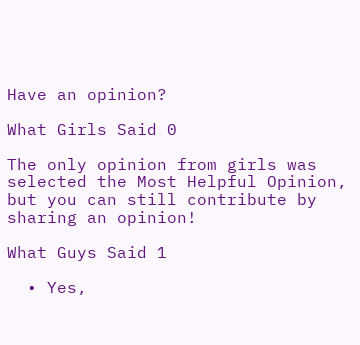Have an opinion?

What Girls Said 0

The only opinion from girls was selected the Most Helpful Opinion, but you can still contribute by sharing an opinion!

What Guys Said 1

  • Yes,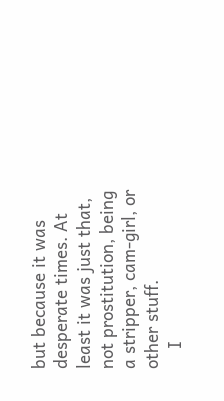but because it was desperate times. At least it was just that, not prostitution, being a stripper, cam-girl, or other stuff.
    I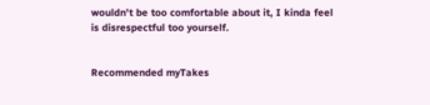wouldn't be too comfortable about it, I kinda feel is disrespectful too yourself.


Recommended myTakes